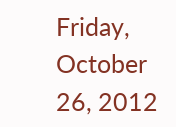Friday, October 26, 2012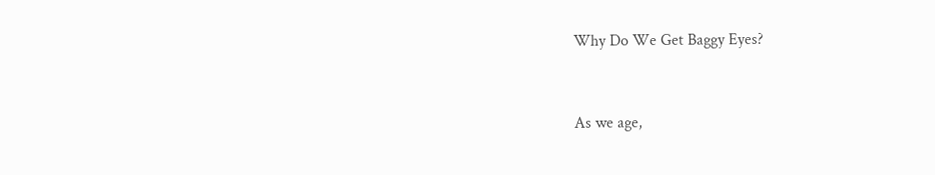Why Do We Get Baggy Eyes?


As we age,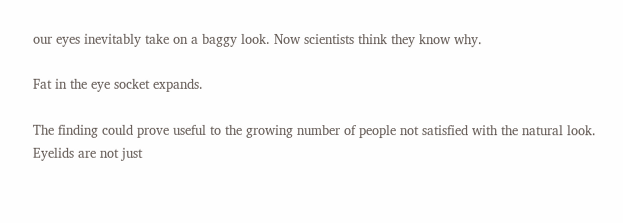our eyes inevitably take on a baggy look. Now scientists think they know why.

Fat in the eye socket expands.

The finding could prove useful to the growing number of people not satisfied with the natural look.
Eyelids are not just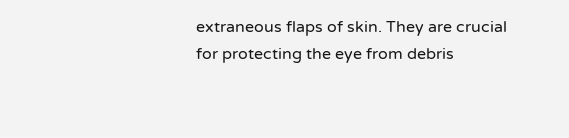extraneous flaps of skin. They are crucial for protecting the eye from debris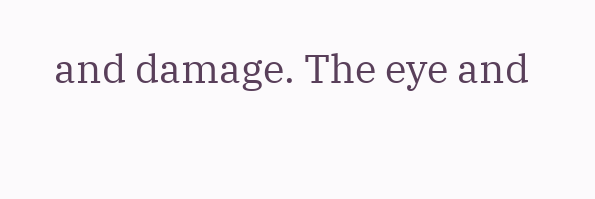and damage. The eye and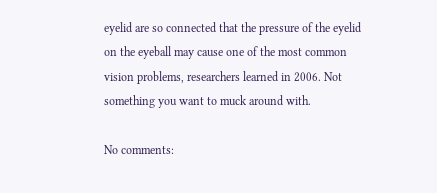eyelid are so connected that the pressure of the eyelid on the eyeball may cause one of the most common vision problems, researchers learned in 2006. Not something you want to muck around with.

No comments: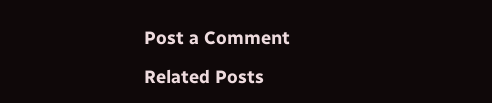Post a Comment

Related Posts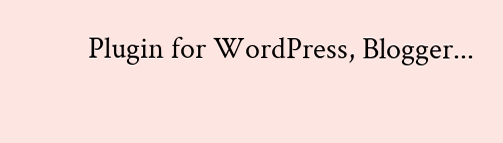Plugin for WordPress, Blogger...